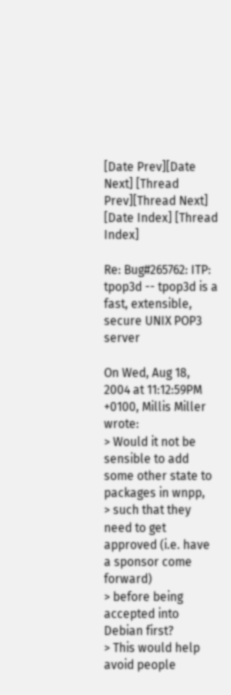[Date Prev][Date Next] [Thread Prev][Thread Next] [Date Index] [Thread Index]

Re: Bug#265762: ITP: tpop3d -- tpop3d is a fast, extensible, secure UNIX POP3 server

On Wed, Aug 18, 2004 at 11:12:59PM +0100, Millis Miller wrote:
> Would it not be sensible to add some other state to packages in wnpp,
> such that they need to get approved (i.e. have a sponsor come forward)
> before being accepted into Debian first?
> This would help avoid people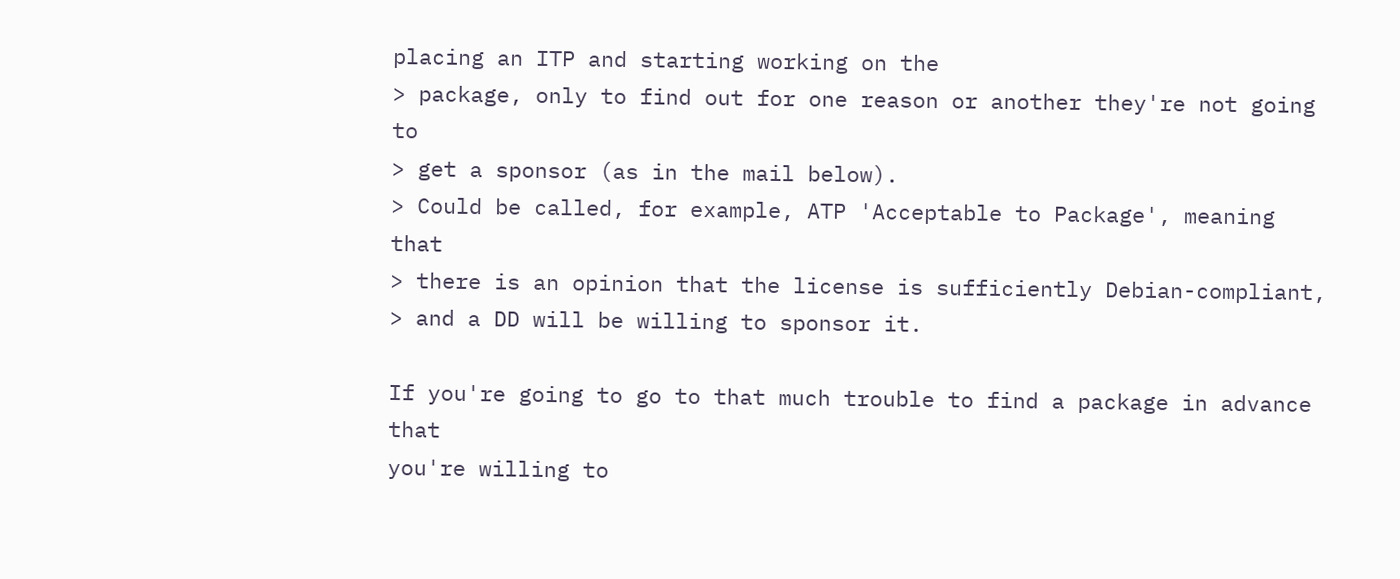placing an ITP and starting working on the
> package, only to find out for one reason or another they're not going to
> get a sponsor (as in the mail below).
> Could be called, for example, ATP 'Acceptable to Package', meaning that
> there is an opinion that the license is sufficiently Debian-compliant,
> and a DD will be willing to sponsor it.

If you're going to go to that much trouble to find a package in advance that
you're willing to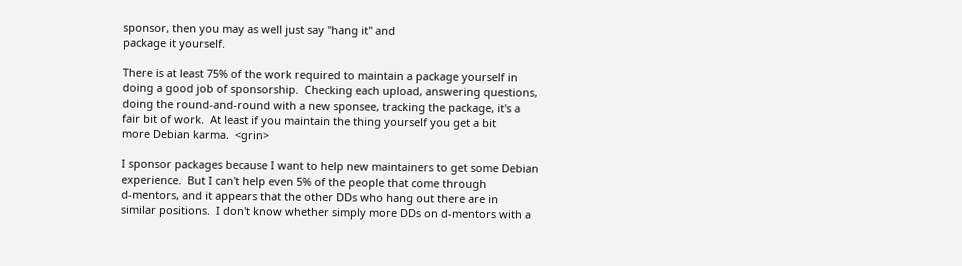sponsor, then you may as well just say "hang it" and
package it yourself.

There is at least 75% of the work required to maintain a package yourself in
doing a good job of sponsorship.  Checking each upload, answering questions,
doing the round-and-round with a new sponsee, tracking the package, it's a
fair bit of work.  At least if you maintain the thing yourself you get a bit
more Debian karma.  <grin>

I sponsor packages because I want to help new maintainers to get some Debian
experience.  But I can't help even 5% of the people that come through
d-mentors, and it appears that the other DDs who hang out there are in
similar positions.  I don't know whether simply more DDs on d-mentors with a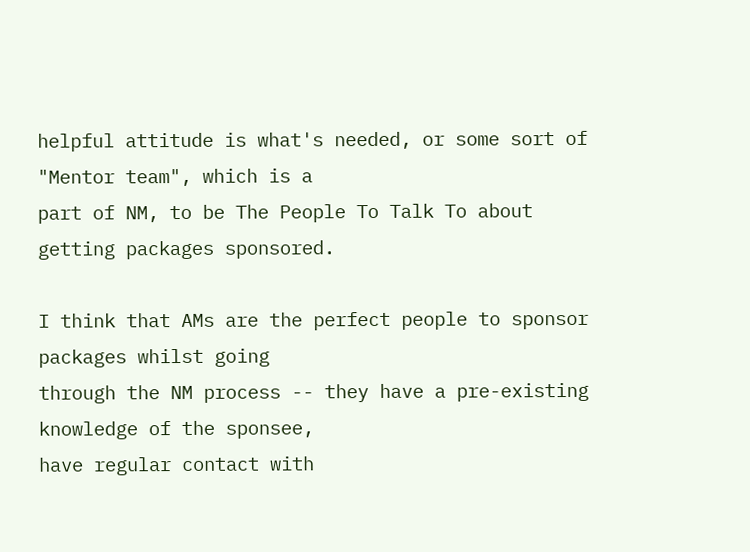helpful attitude is what's needed, or some sort of "Mentor team", which is a
part of NM, to be The People To Talk To about getting packages sponsored.

I think that AMs are the perfect people to sponsor packages whilst going
through the NM process -- they have a pre-existing knowledge of the sponsee,
have regular contact with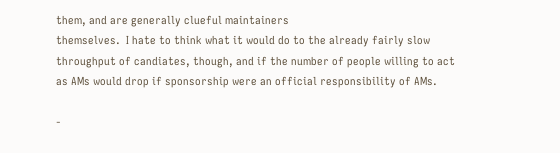them, and are generally clueful maintainers
themselves.  I hate to think what it would do to the already fairly slow
throughput of candiates, though, and if the number of people willing to act
as AMs would drop if sponsorship were an official responsibility of AMs.

-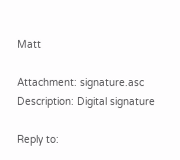Matt

Attachment: signature.asc
Description: Digital signature

Reply to: